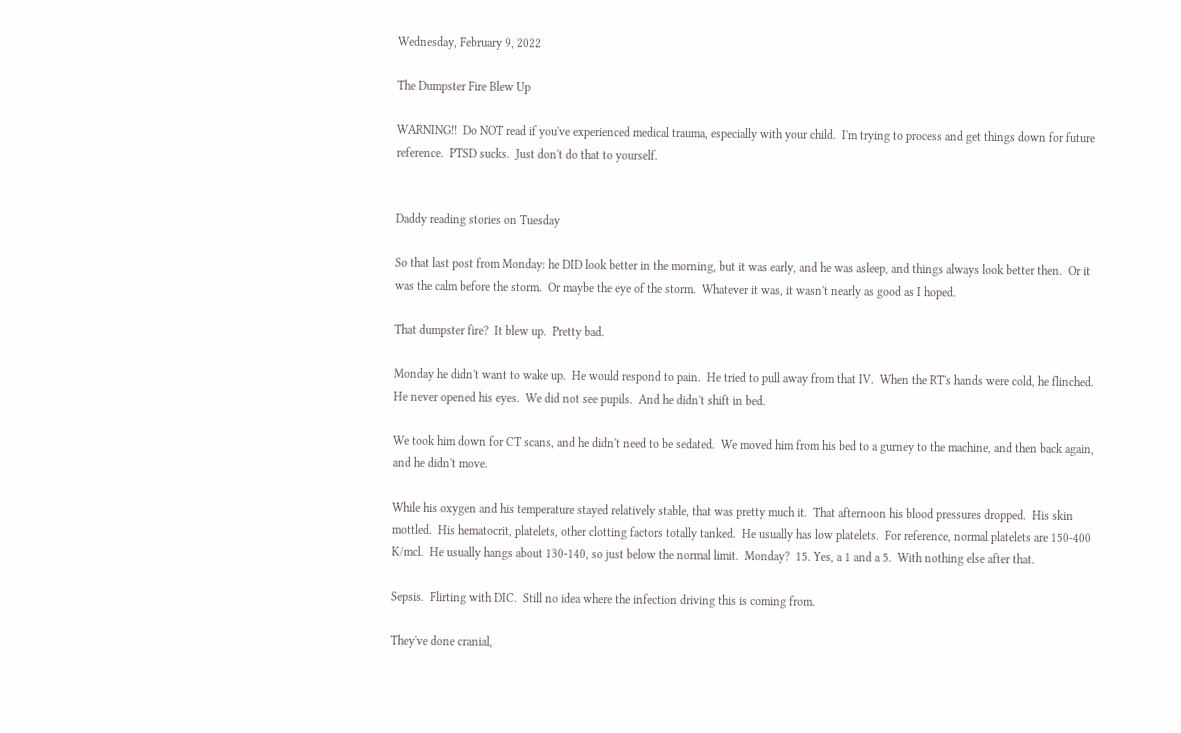Wednesday, February 9, 2022

The Dumpster Fire Blew Up

WARNING!!  Do NOT read if you've experienced medical trauma, especially with your child.  I'm trying to process and get things down for future reference.  PTSD sucks.  Just don't do that to yourself.


Daddy reading stories on Tuesday

So that last post from Monday: he DID look better in the morning, but it was early, and he was asleep, and things always look better then.  Or it was the calm before the storm.  Or maybe the eye of the storm.  Whatever it was, it wasn't nearly as good as I hoped.

That dumpster fire?  It blew up.  Pretty bad.

Monday he didn't want to wake up.  He would respond to pain.  He tried to pull away from that IV.  When the RT's hands were cold, he flinched.  He never opened his eyes.  We did not see pupils.  And he didn't shift in bed.

We took him down for CT scans, and he didn't need to be sedated.  We moved him from his bed to a gurney to the machine, and then back again, and he didn't move.

While his oxygen and his temperature stayed relatively stable, that was pretty much it.  That afternoon his blood pressures dropped.  His skin mottled.  His hematocrit, platelets, other clotting factors totally tanked.  He usually has low platelets.  For reference, normal platelets are 150-400 K/mcl.  He usually hangs about 130-140, so just below the normal limit.  Monday?  15. Yes, a 1 and a 5.  With nothing else after that.

Sepsis.  Flirting with DIC.  Still no idea where the infection driving this is coming from.

They've done cranial,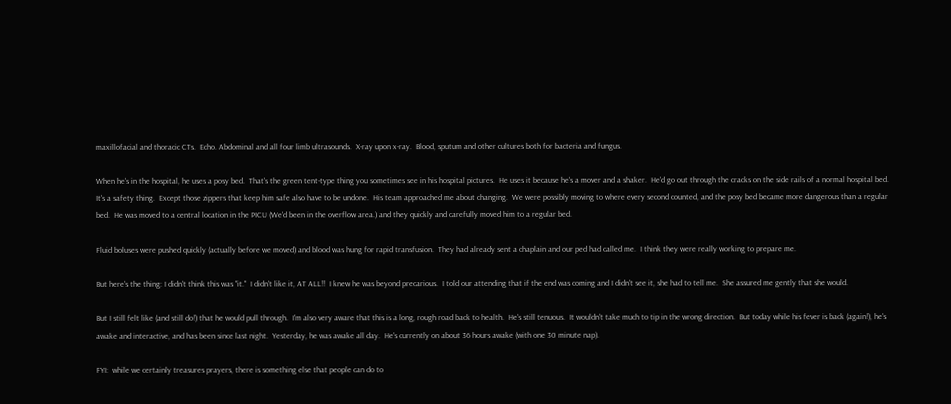maxillofacial and thoracic CTs.  Echo. Abdominal and all four limb ultrasounds.  X-ray upon x-ray.  Blood, sputum and other cultures both for bacteria and fungus.

When he's in the hospital, he uses a posy bed.  That's the green tent-type thing you sometimes see in his hospital pictures.  He uses it because he's a mover and a shaker.  He'd go out through the cracks on the side rails of a normal hospital bed.  It's a safety thing.  Except those zippers that keep him safe also have to be undone.  His team approached me about changing.  We were possibly moving to where every second counted, and the posy bed became more dangerous than a regular bed.  He was moved to a central location in the PICU (We'd been in the overflow area.) and they quickly and carefully moved him to a regular bed.

Fluid boluses were pushed quickly (actually before we moved) and blood was hung for rapid transfusion.  They had already sent a chaplain and our ped had called me.  I think they were really working to prepare me.

But here's the thing: I didn't think this was "it."  I didn't like it, AT ALL!!  I knew he was beyond precarious.  I told our attending that if the end was coming and I didn't see it, she had to tell me.  She assured me gently that she would.

But I still felt like (and still do!) that he would pull through.  I'm also very aware that this is a long, rough road back to health.  He's still tenuous.  It wouldn't take much to tip in the wrong direction.  But today while his fever is back (again!), he's awake and interactive, and has been since last night.  Yesterday, he was awake all day.  He's currently on about 36 hours awake (with one 30 minute nap).

FYI:  while we certainly treasures prayers, there is something else that people can do to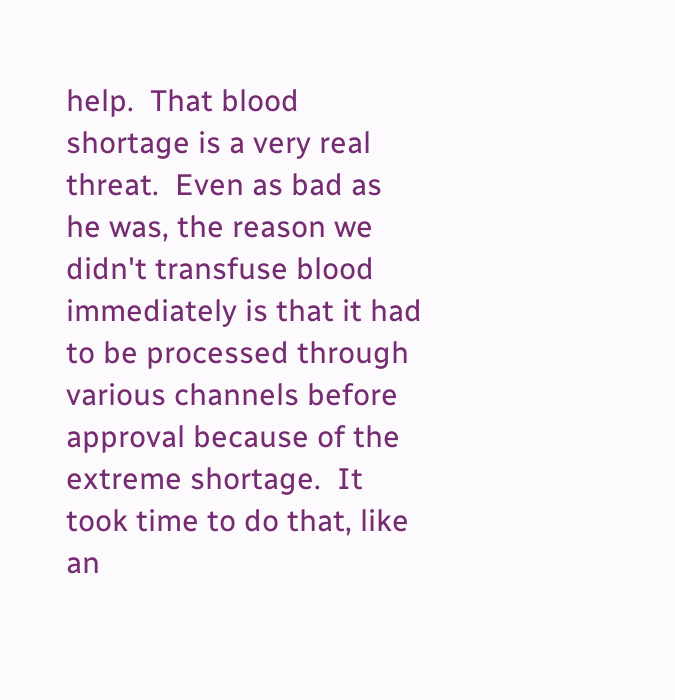help.  That blood shortage is a very real threat.  Even as bad as he was, the reason we didn't transfuse blood immediately is that it had to be processed through various channels before approval because of the extreme shortage.  It took time to do that, like an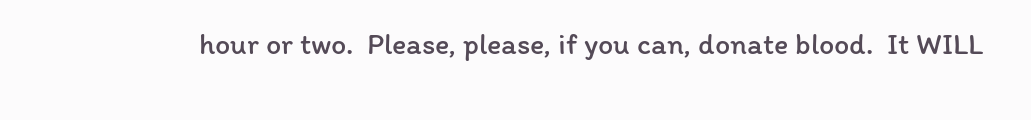hour or two.  Please, please, if you can, donate blood.  It WILL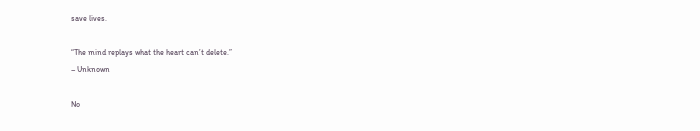save lives.

“The mind replays what the heart can’t delete.”
– Unknown

No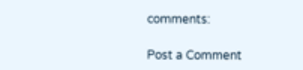comments:

Post a Comment